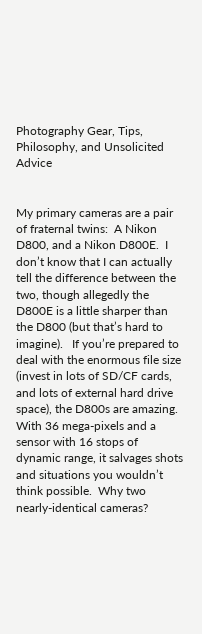Photography Gear, Tips, Philosophy, and Unsolicited Advice


My primary cameras are a pair of fraternal twins:  A Nikon D800, and a Nikon D800E.  I don’t know that I can actually tell the difference between the two, though allegedly the D800E is a little sharper than the D800 (but that’s hard to imagine).   If you’re prepared to deal with the enormous file size (invest in lots of SD/CF cards, and lots of external hard drive space), the D800s are amazing.  With 36 mega-pixels and a sensor with 16 stops of dynamic range, it salvages shots and situations you wouldn’t think possible.  Why two nearly-identical cameras?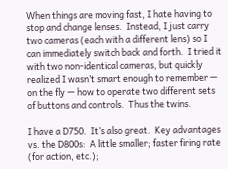When things are moving fast, I hate having to stop and change lenses.  Instead, I just carry two cameras (each with a different lens) so I can immediately switch back and forth.  I tried it with two non-identical cameras, but quickly realized I wasn’t smart enough to remember — on the fly — how to operate two different sets of buttons and controls.  Thus the twins.

I have a D750.  It’s also great.  Key advantages vs. the D800s:  A little smaller; faster firing rate (for action, etc.);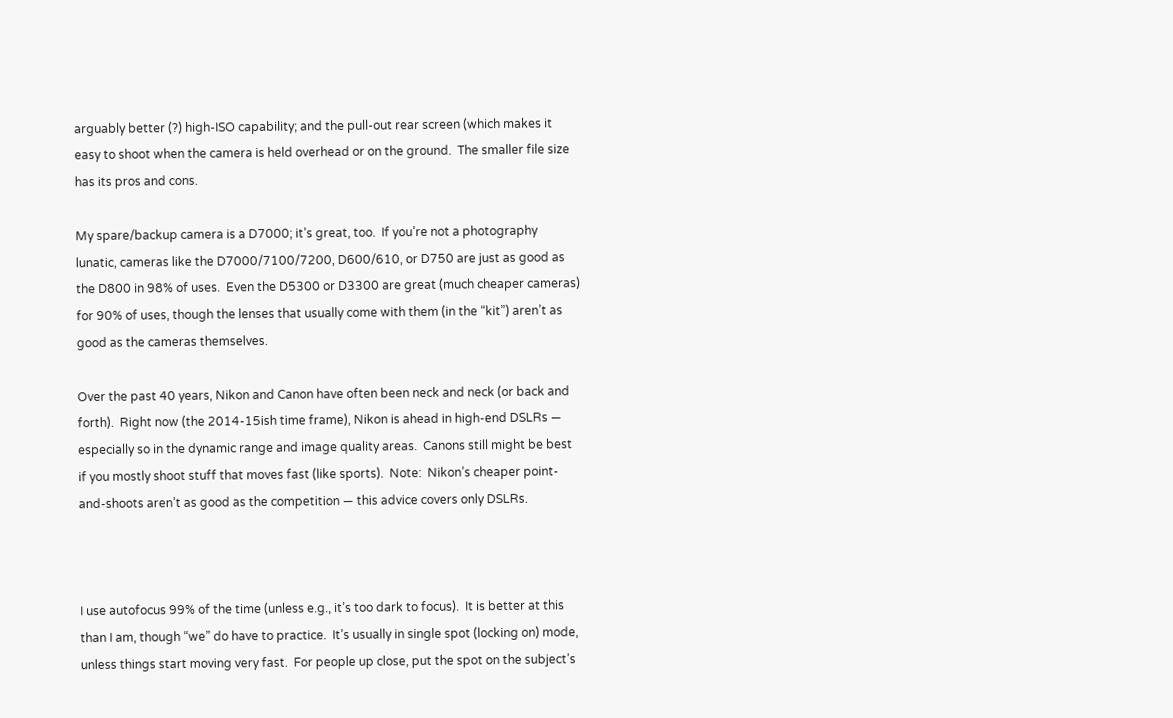arguably better (?) high-ISO capability; and the pull-out rear screen (which makes it easy to shoot when the camera is held overhead or on the ground.  The smaller file size has its pros and cons.

My spare/backup camera is a D7000; it’s great, too.  If you’re not a photography lunatic, cameras like the D7000/7100/7200, D600/610, or D750 are just as good as the D800 in 98% of uses.  Even the D5300 or D3300 are great (much cheaper cameras) for 90% of uses, though the lenses that usually come with them (in the “kit”) aren’t as good as the cameras themselves.

Over the past 40 years, Nikon and Canon have often been neck and neck (or back and forth).  Right now (the 2014-15ish time frame), Nikon is ahead in high-end DSLRs — especially so in the dynamic range and image quality areas.  Canons still might be best if you mostly shoot stuff that moves fast (like sports).  Note:  Nikon’s cheaper point-and-shoots aren’t as good as the competition — this advice covers only DSLRs.



I use autofocus 99% of the time (unless e.g., it’s too dark to focus).  It is better at this than I am, though “we” do have to practice.  It’s usually in single spot (locking on) mode, unless things start moving very fast.  For people up close, put the spot on the subject’s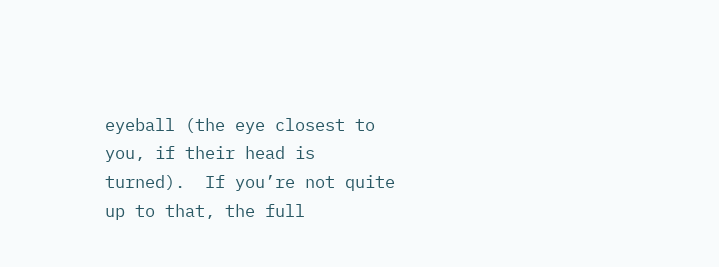eyeball (the eye closest to you, if their head is turned).  If you’re not quite up to that, the full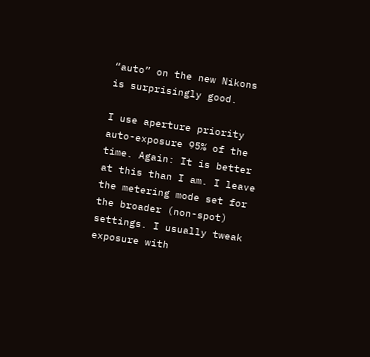“auto” on the new Nikons is surprisingly good.

I use aperture priority auto-exposure 95% of the time. Again: It is better at this than I am. I leave the metering mode set for the broader (non-spot) settings. I usually tweak exposure with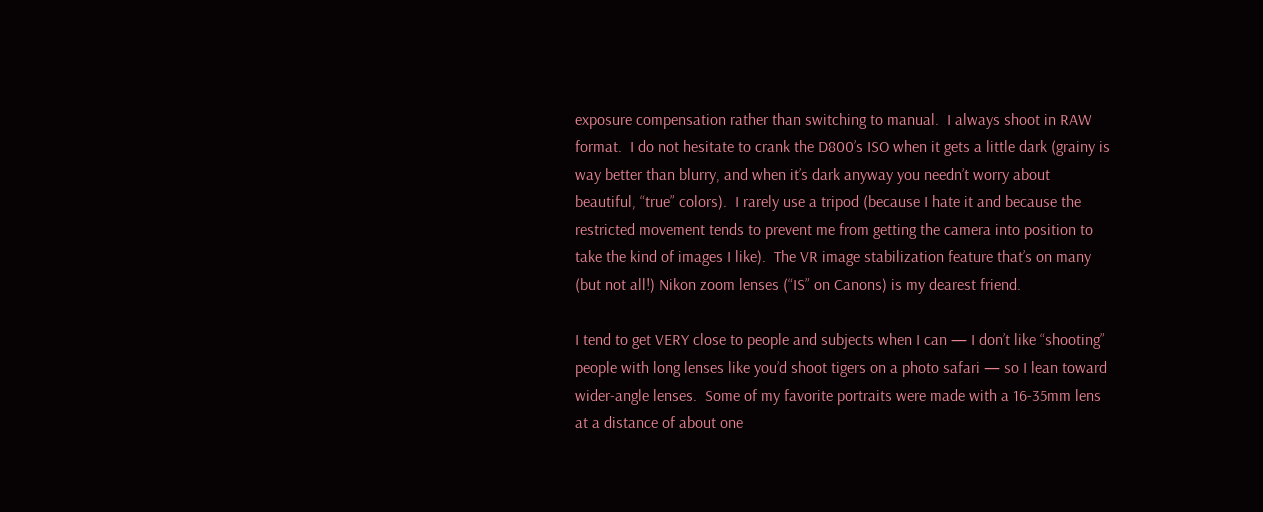exposure compensation rather than switching to manual.  I always shoot in RAW format.  I do not hesitate to crank the D800’s ISO when it gets a little dark (grainy is way better than blurry, and when it’s dark anyway you needn’t worry about beautiful, “true” colors).  I rarely use a tripod (because I hate it and because the restricted movement tends to prevent me from getting the camera into position to take the kind of images I like).  The VR image stabilization feature that’s on many (but not all!) Nikon zoom lenses (“IS” on Canons) is my dearest friend.

I tend to get VERY close to people and subjects when I can — I don’t like “shooting” people with long lenses like you’d shoot tigers on a photo safari — so I lean toward wider-angle lenses.  Some of my favorite portraits were made with a 16-35mm lens at a distance of about one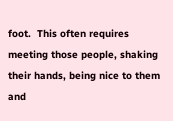foot.  This often requires meeting those people, shaking their hands, being nice to them and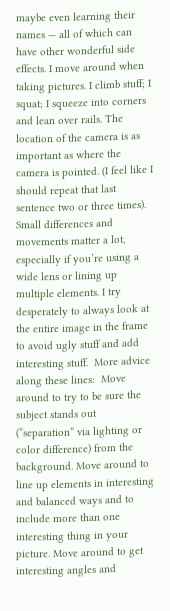maybe even learning their names — all of which can have other wonderful side effects. I move around when taking pictures. I climb stuff; I squat; I squeeze into corners and lean over rails. The location of the camera is as important as where the camera is pointed. (I feel like I should repeat that last sentence two or three times).  Small differences and movements matter a lot, especially if you’re using a wide lens or lining up multiple elements. I try desperately to always look at the entire image in the frame to avoid ugly stuff and add interesting stuff.  More advice along these lines:  Move around to try to be sure the subject stands out (“separation” via lighting or color difference) from the background. Move around to line up elements in interesting and balanced ways and to include more than one interesting thing in your picture. Move around to get interesting angles and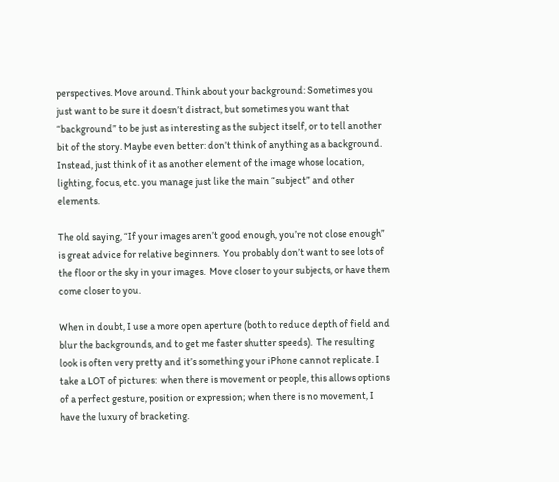perspectives. Move around. Think about your background: Sometimes you just want to be sure it doesn’t distract, but sometimes you want that “background” to be just as interesting as the subject itself, or to tell another bit of the story. Maybe even better: don’t think of anything as a background. Instead, just think of it as another element of the image whose location, lighting, focus, etc. you manage just like the main “subject” and other elements.

The old saying, “If your images aren’t good enough, you’re not close enough” is great advice for relative beginners.  You probably don’t want to see lots of the floor or the sky in your images.  Move closer to your subjects, or have them come closer to you.

When in doubt, I use a more open aperture (both to reduce depth of field and blur the backgrounds, and to get me faster shutter speeds).  The resulting look is often very pretty and it’s something your iPhone cannot replicate. I take a LOT of pictures:  when there is movement or people, this allows options of a perfect gesture, position or expression; when there is no movement, I have the luxury of bracketing.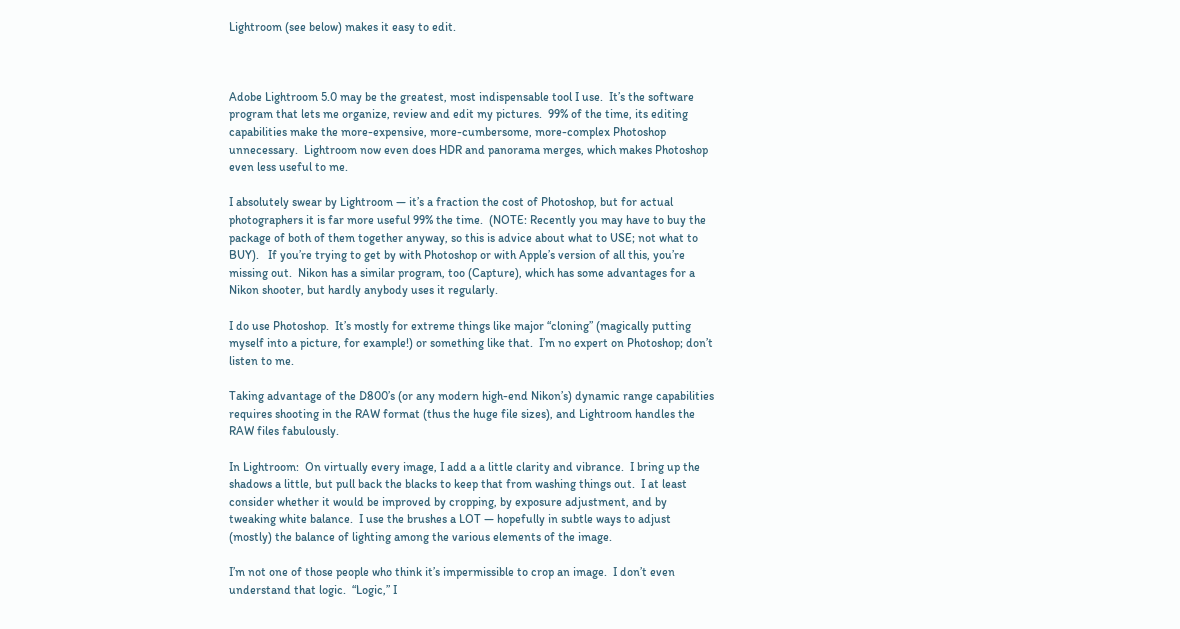Lightroom (see below) makes it easy to edit.



Adobe Lightroom 5.0 may be the greatest, most indispensable tool I use.  It’s the software program that lets me organize, review and edit my pictures.  99% of the time, its editing capabilities make the more-expensive, more-cumbersome, more-complex Photoshop unnecessary.  Lightroom now even does HDR and panorama merges, which makes Photoshop even less useful to me.

I absolutely swear by Lightroom — it’s a fraction the cost of Photoshop, but for actual photographers it is far more useful 99% the time.  (NOTE: Recently you may have to buy the package of both of them together anyway, so this is advice about what to USE; not what to BUY).   If you’re trying to get by with Photoshop or with Apple’s version of all this, you’re missing out.  Nikon has a similar program, too (Capture), which has some advantages for a Nikon shooter, but hardly anybody uses it regularly.

I do use Photoshop.  It’s mostly for extreme things like major “cloning” (magically putting myself into a picture, for example!) or something like that.  I’m no expert on Photoshop; don’t listen to me.

Taking advantage of the D800’s (or any modern high-end Nikon’s) dynamic range capabilities requires shooting in the RAW format (thus the huge file sizes), and Lightroom handles the RAW files fabulously.

In Lightroom:  On virtually every image, I add a a little clarity and vibrance.  I bring up the shadows a little, but pull back the blacks to keep that from washing things out.  I at least consider whether it would be improved by cropping, by exposure adjustment, and by tweaking white balance.  I use the brushes a LOT — hopefully in subtle ways to adjust (mostly) the balance of lighting among the various elements of the image.

I’m not one of those people who think it’s impermissible to crop an image.  I don’t even understand that logic.  “Logic,” I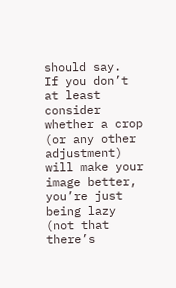should say.  If you don’t at least consider whether a crop (or any other adjustment) will make your image better, you’re just being lazy (not that there’s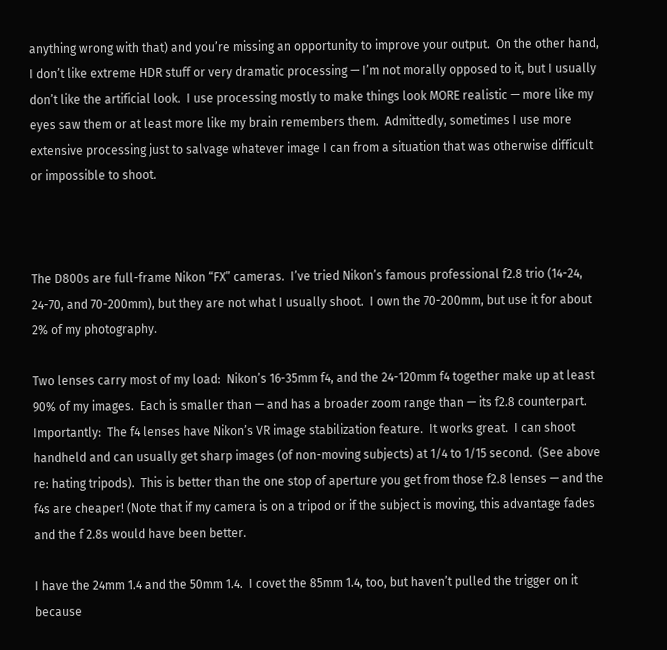anything wrong with that) and you’re missing an opportunity to improve your output.  On the other hand, I don’t like extreme HDR stuff or very dramatic processing — I’m not morally opposed to it, but I usually don’t like the artificial look.  I use processing mostly to make things look MORE realistic — more like my eyes saw them or at least more like my brain remembers them.  Admittedly, sometimes I use more extensive processing just to salvage whatever image I can from a situation that was otherwise difficult or impossible to shoot.



The D800s are full-frame Nikon “FX” cameras.  I’ve tried Nikon’s famous professional f2.8 trio (14-24, 24-70, and 70-200mm), but they are not what I usually shoot.  I own the 70-200mm, but use it for about 2% of my photography.

Two lenses carry most of my load:  Nikon’s 16-35mm f4, and the 24-120mm f4 together make up at least 90% of my images.  Each is smaller than — and has a broader zoom range than — its f2.8 counterpart.  Importantly:  The f4 lenses have Nikon’s VR image stabilization feature.  It works great.  I can shoot handheld and can usually get sharp images (of non-moving subjects) at 1/4 to 1/15 second.  (See above re: hating tripods).  This is better than the one stop of aperture you get from those f2.8 lenses — and the f4s are cheaper! (Note that if my camera is on a tripod or if the subject is moving, this advantage fades and the f 2.8s would have been better.

I have the 24mm 1.4 and the 50mm 1.4.  I covet the 85mm 1.4, too, but haven’t pulled the trigger on it because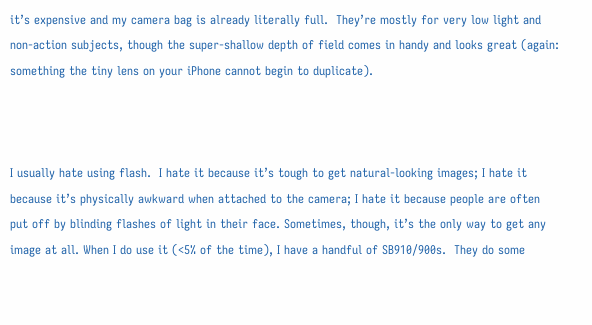it’s expensive and my camera bag is already literally full.  They’re mostly for very low light and non-action subjects, though the super-shallow depth of field comes in handy and looks great (again: something the tiny lens on your iPhone cannot begin to duplicate).



I usually hate using flash.  I hate it because it’s tough to get natural-looking images; I hate it because it’s physically awkward when attached to the camera; I hate it because people are often put off by blinding flashes of light in their face. Sometimes, though, it’s the only way to get any image at all. When I do use it (<5% of the time), I have a handful of SB910/900s.  They do some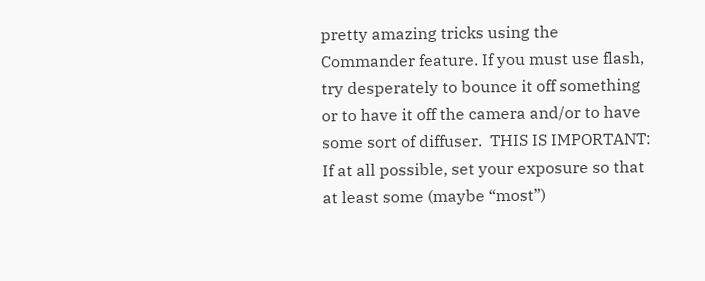pretty amazing tricks using the Commander feature. If you must use flash, try desperately to bounce it off something or to have it off the camera and/or to have some sort of diffuser.  THIS IS IMPORTANT:  If at all possible, set your exposure so that at least some (maybe “most”)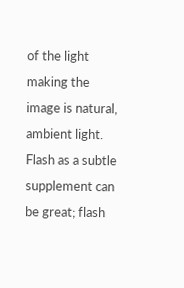of the light making the image is natural, ambient light. Flash as a subtle supplement can be great; flash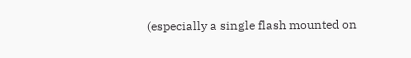(especially a single flash mounted on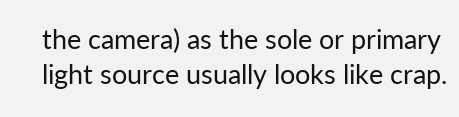the camera) as the sole or primary light source usually looks like crap.